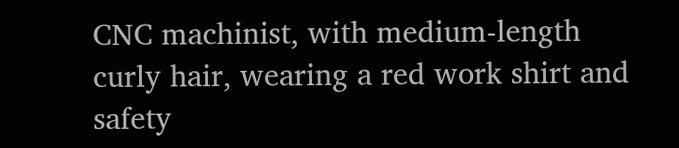CNC machinist, with medium-length curly hair, wearing a red work shirt and safety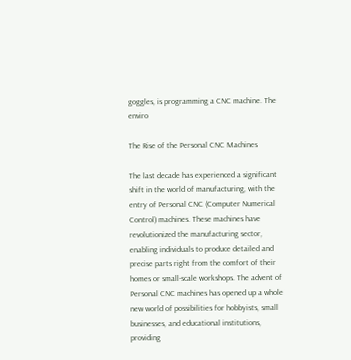goggles, is programming a CNC machine. The enviro

The Rise of the Personal CNC Machines

The last decade has experienced a significant shift in the world of manufacturing, with the entry of Personal CNC (Computer Numerical Control) machines. These machines have revolutionized the manufacturing sector, enabling individuals to produce detailed and precise parts right from the comfort of their homes or small-scale workshops. The advent of Personal CNC machines has opened up a whole new world of possibilities for hobbyists, small businesses, and educational institutions, providing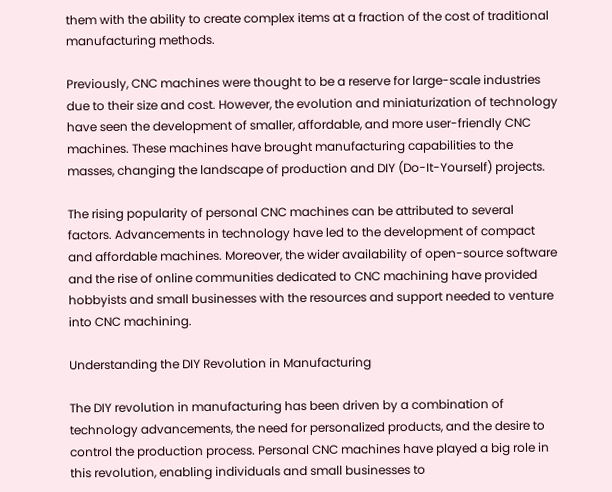them with the ability to create complex items at a fraction of the cost of traditional manufacturing methods.

Previously, CNC machines were thought to be a reserve for large-scale industries due to their size and cost. However, the evolution and miniaturization of technology have seen the development of smaller, affordable, and more user-friendly CNC machines. These machines have brought manufacturing capabilities to the masses, changing the landscape of production and DIY (Do-It-Yourself) projects.

The rising popularity of personal CNC machines can be attributed to several factors. Advancements in technology have led to the development of compact and affordable machines. Moreover, the wider availability of open-source software and the rise of online communities dedicated to CNC machining have provided hobbyists and small businesses with the resources and support needed to venture into CNC machining.

Understanding the DIY Revolution in Manufacturing

The DIY revolution in manufacturing has been driven by a combination of technology advancements, the need for personalized products, and the desire to control the production process. Personal CNC machines have played a big role in this revolution, enabling individuals and small businesses to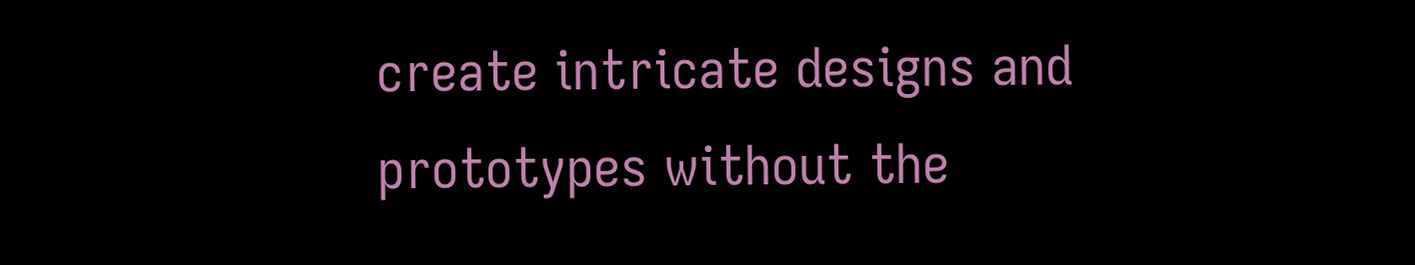create intricate designs and prototypes without the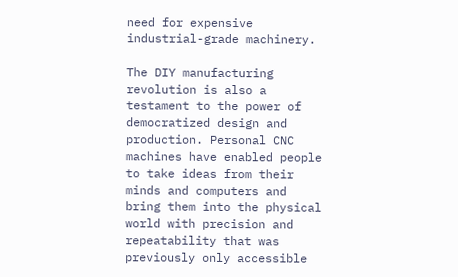need for expensive industrial-grade machinery.

The DIY manufacturing revolution is also a testament to the power of democratized design and production. Personal CNC machines have enabled people to take ideas from their minds and computers and bring them into the physical world with precision and repeatability that was previously only accessible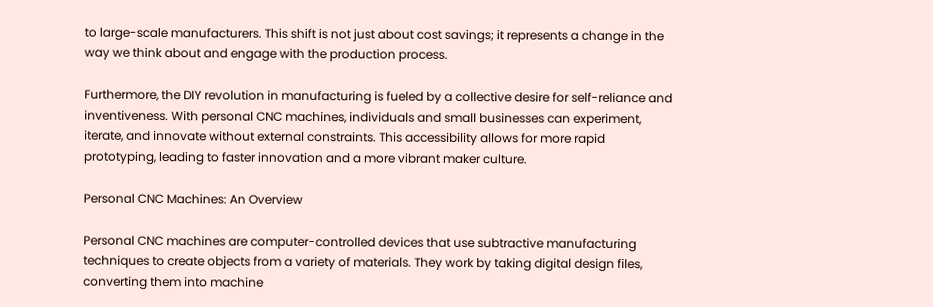to large-scale manufacturers. This shift is not just about cost savings; it represents a change in the way we think about and engage with the production process.

Furthermore, the DIY revolution in manufacturing is fueled by a collective desire for self-reliance and inventiveness. With personal CNC machines, individuals and small businesses can experiment, iterate, and innovate without external constraints. This accessibility allows for more rapid prototyping, leading to faster innovation and a more vibrant maker culture.

Personal CNC Machines: An Overview

Personal CNC machines are computer-controlled devices that use subtractive manufacturing techniques to create objects from a variety of materials. They work by taking digital design files, converting them into machine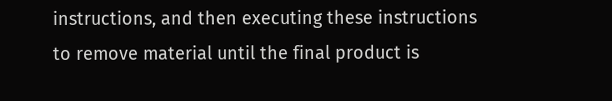instructions, and then executing these instructions to remove material until the final product is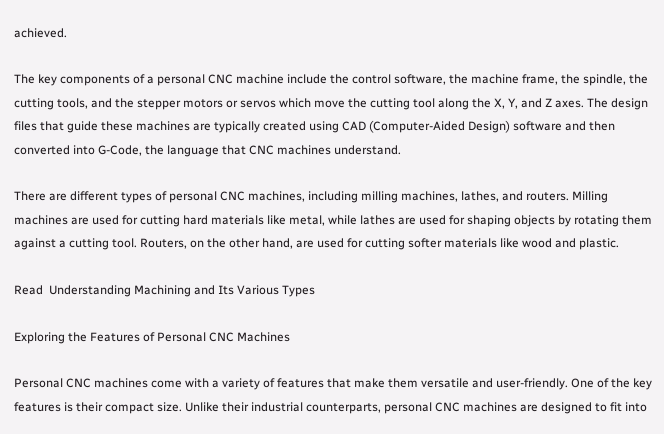achieved.

The key components of a personal CNC machine include the control software, the machine frame, the spindle, the cutting tools, and the stepper motors or servos which move the cutting tool along the X, Y, and Z axes. The design files that guide these machines are typically created using CAD (Computer-Aided Design) software and then converted into G-Code, the language that CNC machines understand.

There are different types of personal CNC machines, including milling machines, lathes, and routers. Milling machines are used for cutting hard materials like metal, while lathes are used for shaping objects by rotating them against a cutting tool. Routers, on the other hand, are used for cutting softer materials like wood and plastic.

Read  Understanding Machining and Its Various Types

Exploring the Features of Personal CNC Machines

Personal CNC machines come with a variety of features that make them versatile and user-friendly. One of the key features is their compact size. Unlike their industrial counterparts, personal CNC machines are designed to fit into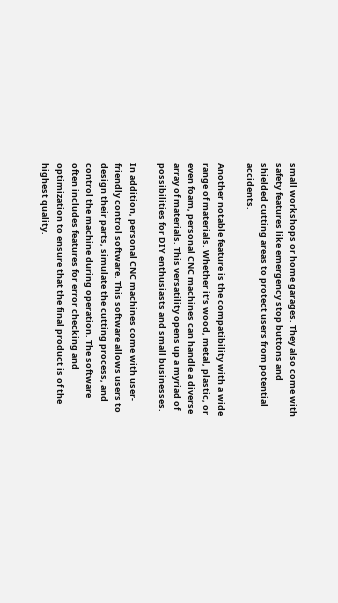small workshops or home garages. They also come with safety features like emergency stop buttons and shielded cutting areas to protect users from potential accidents.

Another notable feature is the compatibility with a wide range of materials. Whether it’s wood, metal, plastic, or even foam, personal CNC machines can handle a diverse array of materials. This versatility opens up a myriad of possibilities for DIY enthusiasts and small businesses.

In addition, personal CNC machines come with user-friendly control software. This software allows users to design their parts, simulate the cutting process, and control the machine during operation. The software often includes features for error checking and optimization to ensure that the final product is of the highest quality.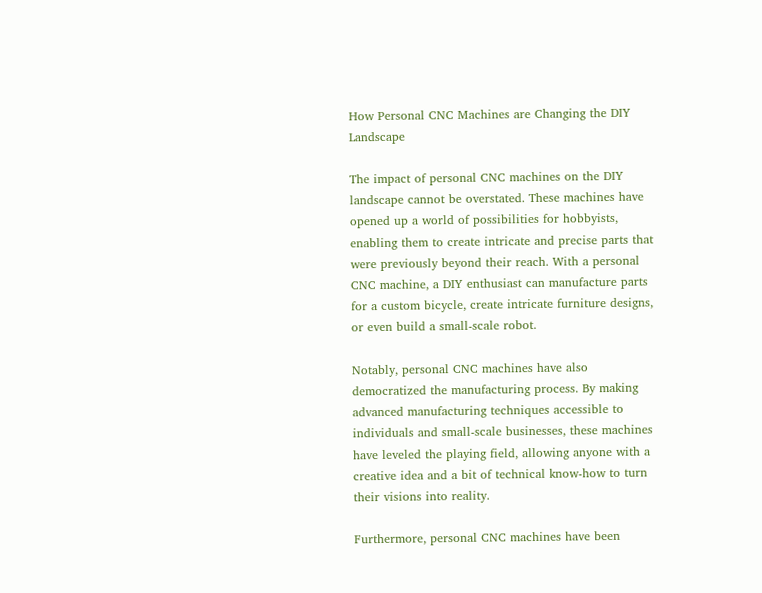How Personal CNC Machines are Changing the DIY Landscape

The impact of personal CNC machines on the DIY landscape cannot be overstated. These machines have opened up a world of possibilities for hobbyists, enabling them to create intricate and precise parts that were previously beyond their reach. With a personal CNC machine, a DIY enthusiast can manufacture parts for a custom bicycle, create intricate furniture designs, or even build a small-scale robot.

Notably, personal CNC machines have also democratized the manufacturing process. By making advanced manufacturing techniques accessible to individuals and small-scale businesses, these machines have leveled the playing field, allowing anyone with a creative idea and a bit of technical know-how to turn their visions into reality.

Furthermore, personal CNC machines have been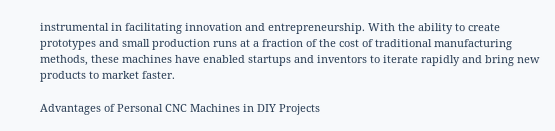instrumental in facilitating innovation and entrepreneurship. With the ability to create prototypes and small production runs at a fraction of the cost of traditional manufacturing methods, these machines have enabled startups and inventors to iterate rapidly and bring new products to market faster.

Advantages of Personal CNC Machines in DIY Projects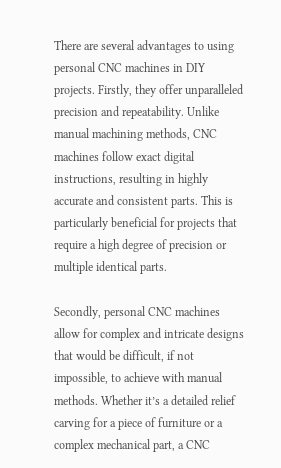There are several advantages to using personal CNC machines in DIY projects. Firstly, they offer unparalleled precision and repeatability. Unlike manual machining methods, CNC machines follow exact digital instructions, resulting in highly accurate and consistent parts. This is particularly beneficial for projects that require a high degree of precision or multiple identical parts.

Secondly, personal CNC machines allow for complex and intricate designs that would be difficult, if not impossible, to achieve with manual methods. Whether it’s a detailed relief carving for a piece of furniture or a complex mechanical part, a CNC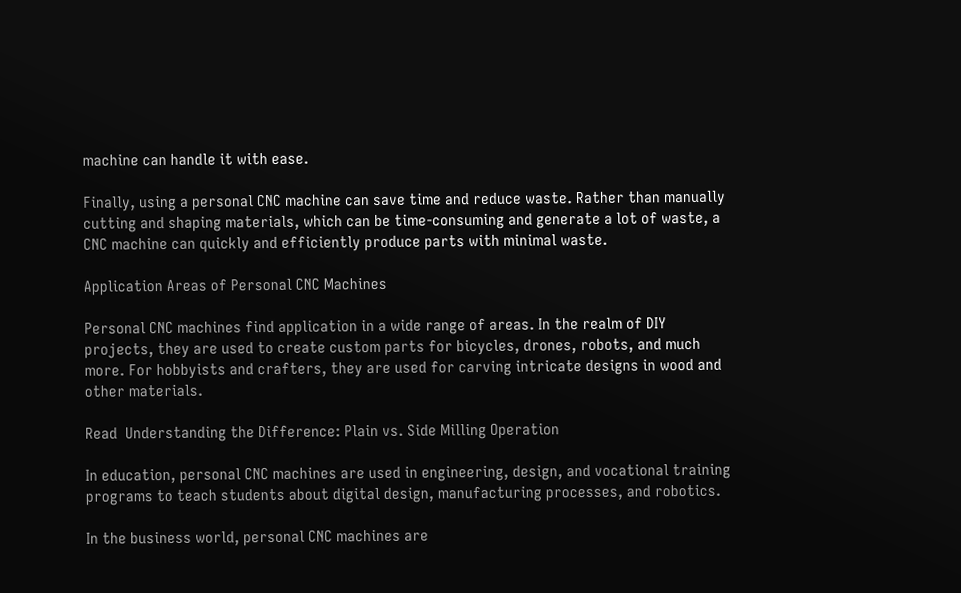machine can handle it with ease.

Finally, using a personal CNC machine can save time and reduce waste. Rather than manually cutting and shaping materials, which can be time-consuming and generate a lot of waste, a CNC machine can quickly and efficiently produce parts with minimal waste.

Application Areas of Personal CNC Machines

Personal CNC machines find application in a wide range of areas. In the realm of DIY projects, they are used to create custom parts for bicycles, drones, robots, and much more. For hobbyists and crafters, they are used for carving intricate designs in wood and other materials.

Read  Understanding the Difference: Plain vs. Side Milling Operation

In education, personal CNC machines are used in engineering, design, and vocational training programs to teach students about digital design, manufacturing processes, and robotics.

In the business world, personal CNC machines are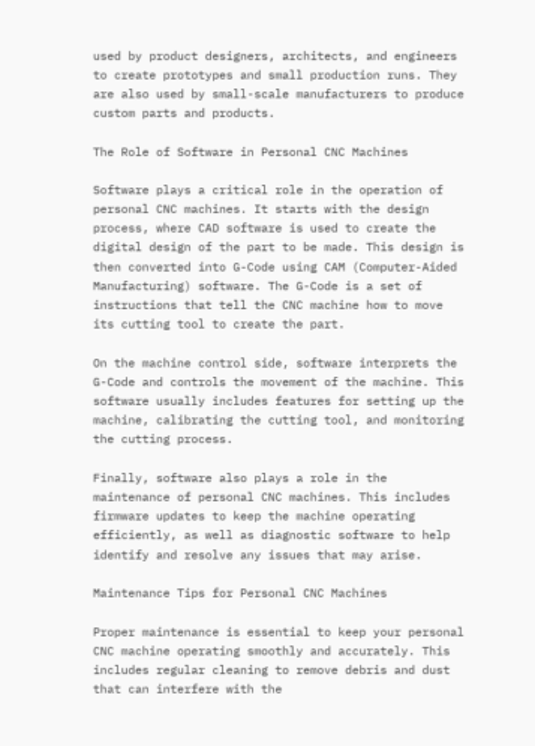used by product designers, architects, and engineers to create prototypes and small production runs. They are also used by small-scale manufacturers to produce custom parts and products.

The Role of Software in Personal CNC Machines

Software plays a critical role in the operation of personal CNC machines. It starts with the design process, where CAD software is used to create the digital design of the part to be made. This design is then converted into G-Code using CAM (Computer-Aided Manufacturing) software. The G-Code is a set of instructions that tell the CNC machine how to move its cutting tool to create the part.

On the machine control side, software interprets the G-Code and controls the movement of the machine. This software usually includes features for setting up the machine, calibrating the cutting tool, and monitoring the cutting process.

Finally, software also plays a role in the maintenance of personal CNC machines. This includes firmware updates to keep the machine operating efficiently, as well as diagnostic software to help identify and resolve any issues that may arise.

Maintenance Tips for Personal CNC Machines

Proper maintenance is essential to keep your personal CNC machine operating smoothly and accurately. This includes regular cleaning to remove debris and dust that can interfere with the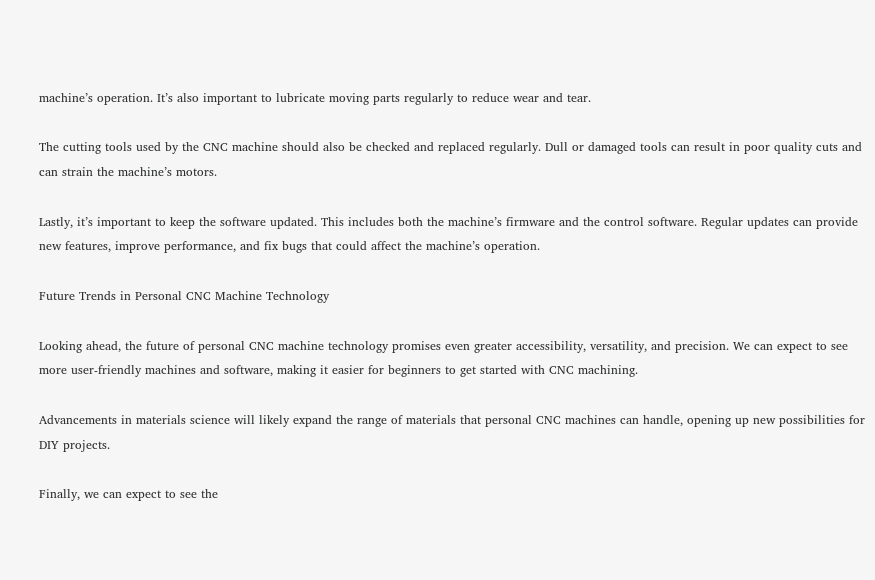machine’s operation. It’s also important to lubricate moving parts regularly to reduce wear and tear.

The cutting tools used by the CNC machine should also be checked and replaced regularly. Dull or damaged tools can result in poor quality cuts and can strain the machine’s motors.

Lastly, it’s important to keep the software updated. This includes both the machine’s firmware and the control software. Regular updates can provide new features, improve performance, and fix bugs that could affect the machine’s operation.

Future Trends in Personal CNC Machine Technology

Looking ahead, the future of personal CNC machine technology promises even greater accessibility, versatility, and precision. We can expect to see more user-friendly machines and software, making it easier for beginners to get started with CNC machining.

Advancements in materials science will likely expand the range of materials that personal CNC machines can handle, opening up new possibilities for DIY projects.

Finally, we can expect to see the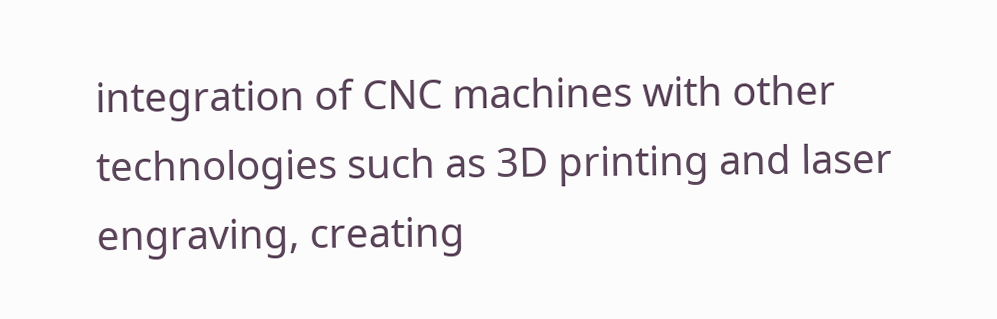integration of CNC machines with other technologies such as 3D printing and laser engraving, creating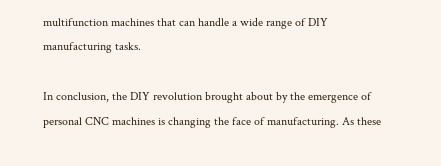multifunction machines that can handle a wide range of DIY manufacturing tasks.

In conclusion, the DIY revolution brought about by the emergence of personal CNC machines is changing the face of manufacturing. As these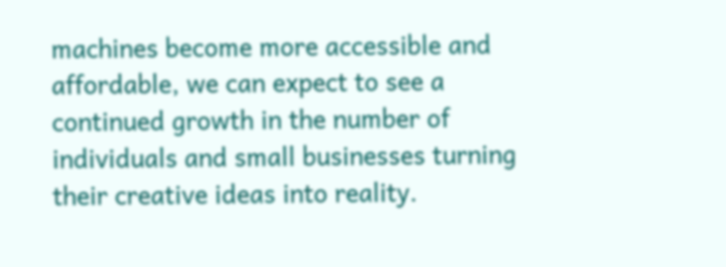machines become more accessible and affordable, we can expect to see a continued growth in the number of individuals and small businesses turning their creative ideas into reality.